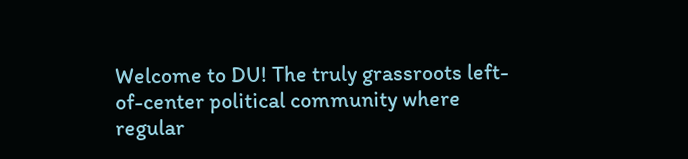Welcome to DU! The truly grassroots left-of-center political community where regular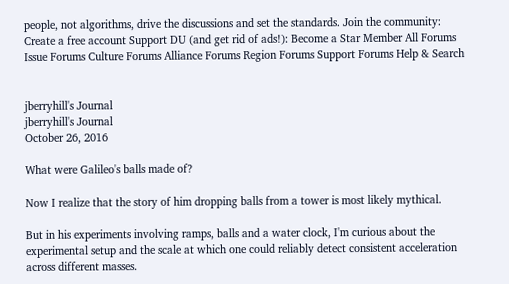people, not algorithms, drive the discussions and set the standards. Join the community: Create a free account Support DU (and get rid of ads!): Become a Star Member All Forums Issue Forums Culture Forums Alliance Forums Region Forums Support Forums Help & Search


jberryhill's Journal
jberryhill's Journal
October 26, 2016

What were Galileo's balls made of?

Now I realize that the story of him dropping balls from a tower is most likely mythical.

But in his experiments involving ramps, balls and a water clock, I'm curious about the experimental setup and the scale at which one could reliably detect consistent acceleration across different masses.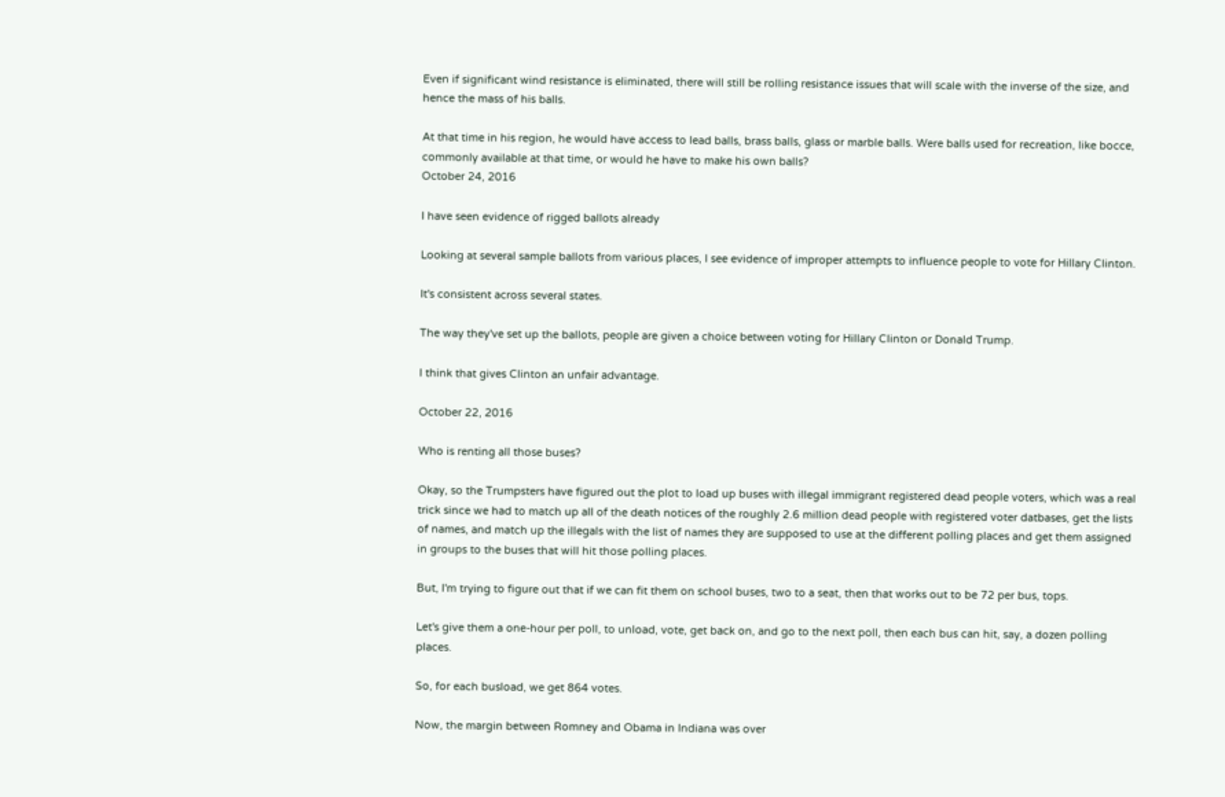Even if significant wind resistance is eliminated, there will still be rolling resistance issues that will scale with the inverse of the size, and hence the mass of his balls.

At that time in his region, he would have access to lead balls, brass balls, glass or marble balls. Were balls used for recreation, like bocce, commonly available at that time, or would he have to make his own balls?
October 24, 2016

I have seen evidence of rigged ballots already

Looking at several sample ballots from various places, I see evidence of improper attempts to influence people to vote for Hillary Clinton.

It's consistent across several states.

The way they've set up the ballots, people are given a choice between voting for Hillary Clinton or Donald Trump.

I think that gives Clinton an unfair advantage.

October 22, 2016

Who is renting all those buses?

Okay, so the Trumpsters have figured out the plot to load up buses with illegal immigrant registered dead people voters, which was a real trick since we had to match up all of the death notices of the roughly 2.6 million dead people with registered voter datbases, get the lists of names, and match up the illegals with the list of names they are supposed to use at the different polling places and get them assigned in groups to the buses that will hit those polling places.

But, I'm trying to figure out that if we can fit them on school buses, two to a seat, then that works out to be 72 per bus, tops.

Let's give them a one-hour per poll, to unload, vote, get back on, and go to the next poll, then each bus can hit, say, a dozen polling places.

So, for each busload, we get 864 votes.

Now, the margin between Romney and Obama in Indiana was over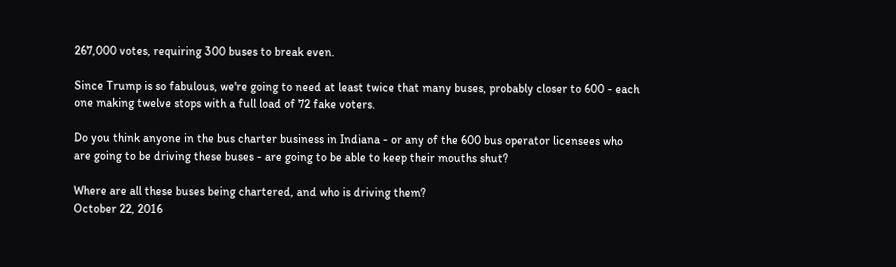267,000 votes, requiring 300 buses to break even.

Since Trump is so fabulous, we're going to need at least twice that many buses, probably closer to 600 - each one making twelve stops with a full load of 72 fake voters.

Do you think anyone in the bus charter business in Indiana - or any of the 600 bus operator licensees who are going to be driving these buses - are going to be able to keep their mouths shut?

Where are all these buses being chartered, and who is driving them?
October 22, 2016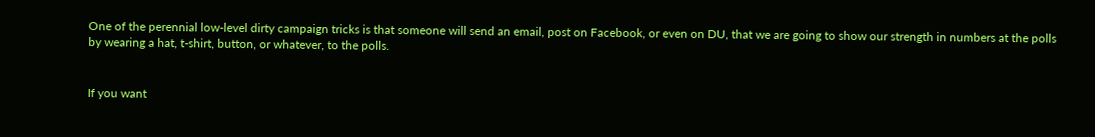One of the perennial low-level dirty campaign tricks is that someone will send an email, post on Facebook, or even on DU, that we are going to show our strength in numbers at the polls by wearing a hat, t-shirt, button, or whatever, to the polls.


If you want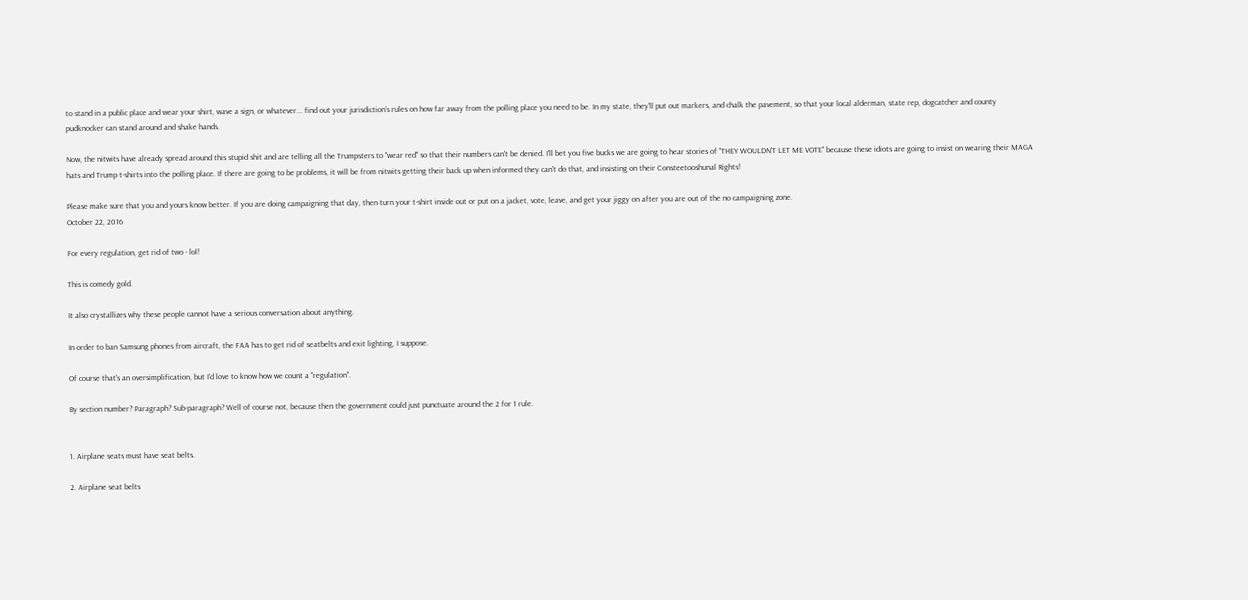to stand in a public place and wear your shirt, wave a sign, or whatever... find out your jurisdiction's rules on how far away from the polling place you need to be. In my state, they'll put out markers, and chalk the pavement, so that your local alderman, state rep, dogcatcher and county pudknocker can stand around and shake hands.

Now, the nitwits have already spread around this stupid shit and are telling all the Trumpsters to "wear red" so that their numbers can't be denied. I'll bet you five bucks we are going to hear stories of "THEY WOULDN'T LET ME VOTE" because these idiots are going to insist on wearing their MAGA hats and Trump t-shirts into the polling place. If there are going to be problems, it will be from nitwits getting their back up when informed they can't do that, and insisting on their Consteetooshunal Rights!

Please make sure that you and yours know better. If you are doing campaigning that day, then turn your t-shirt inside out or put on a jacket, vote, leave, and get your jiggy on after you are out of the no campaigning zone.
October 22, 2016

For every regulation, get rid of two - lol!

This is comedy gold.

It also crystallizes why these people cannot have a serious conversation about anything.

In order to ban Samsung phones from aircraft, the FAA has to get rid of seatbelts and exit lighting, I suppose.

Of course that's an oversimplification, but I'd love to know how we count a "regulation".

By section number? Paragraph? Sub-paragraph? Well of course not, because then the government could just punctuate around the 2 for 1 rule.


1. Airplane seats must have seat belts.

2. Airplane seat belts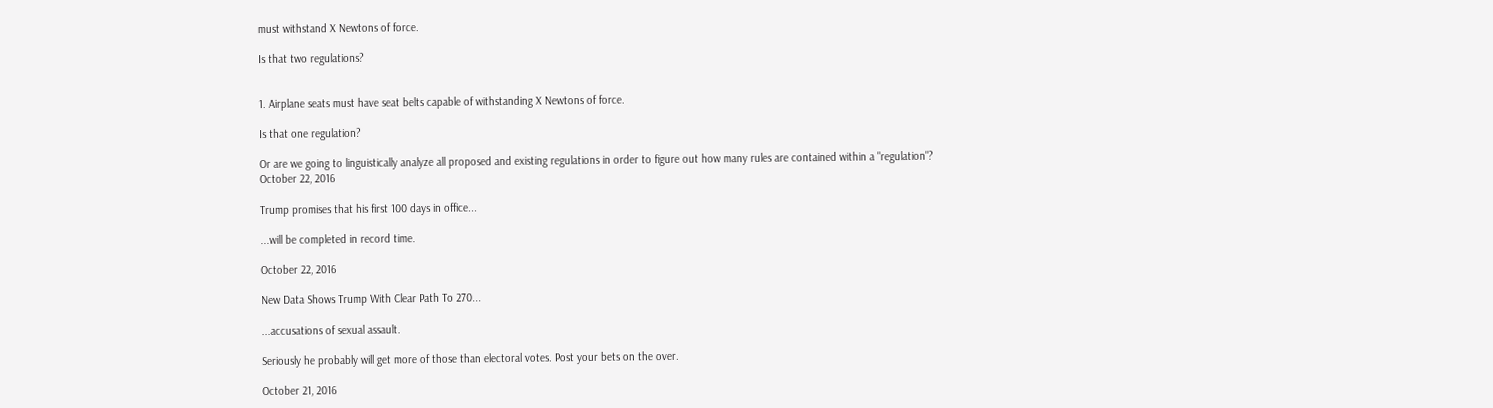must withstand X Newtons of force.

Is that two regulations?


1. Airplane seats must have seat belts capable of withstanding X Newtons of force.

Is that one regulation?

Or are we going to linguistically analyze all proposed and existing regulations in order to figure out how many rules are contained within a "regulation"?
October 22, 2016

Trump promises that his first 100 days in office...

...will be completed in record time.

October 22, 2016

New Data Shows Trump With Clear Path To 270...

...accusations of sexual assault.

Seriously he probably will get more of those than electoral votes. Post your bets on the over.

October 21, 2016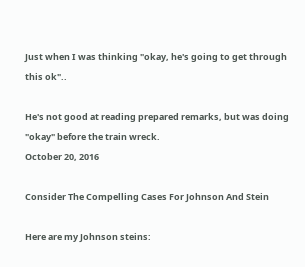Just when I was thinking "okay, he's going to get through this ok"..

He's not good at reading prepared remarks, but was doing "okay" before the train wreck.
October 20, 2016

Consider The Compelling Cases For Johnson And Stein

Here are my Johnson steins: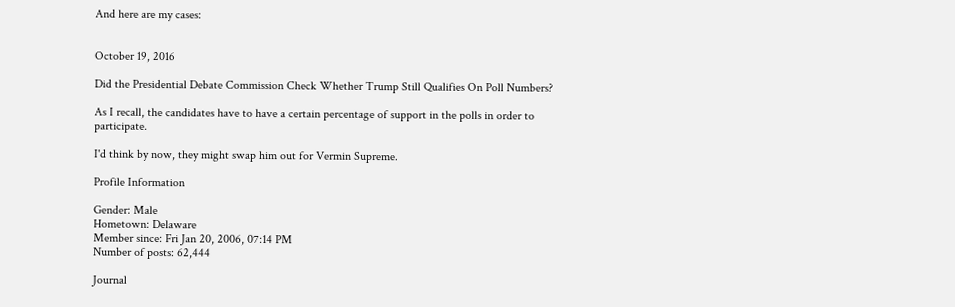And here are my cases:


October 19, 2016

Did the Presidential Debate Commission Check Whether Trump Still Qualifies On Poll Numbers?

As I recall, the candidates have to have a certain percentage of support in the polls in order to participate.

I'd think by now, they might swap him out for Vermin Supreme.

Profile Information

Gender: Male
Hometown: Delaware
Member since: Fri Jan 20, 2006, 07:14 PM
Number of posts: 62,444

Journal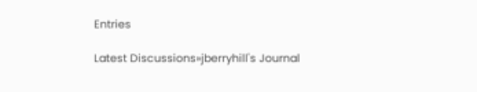Entries

Latest Discussions»jberryhill's Journal